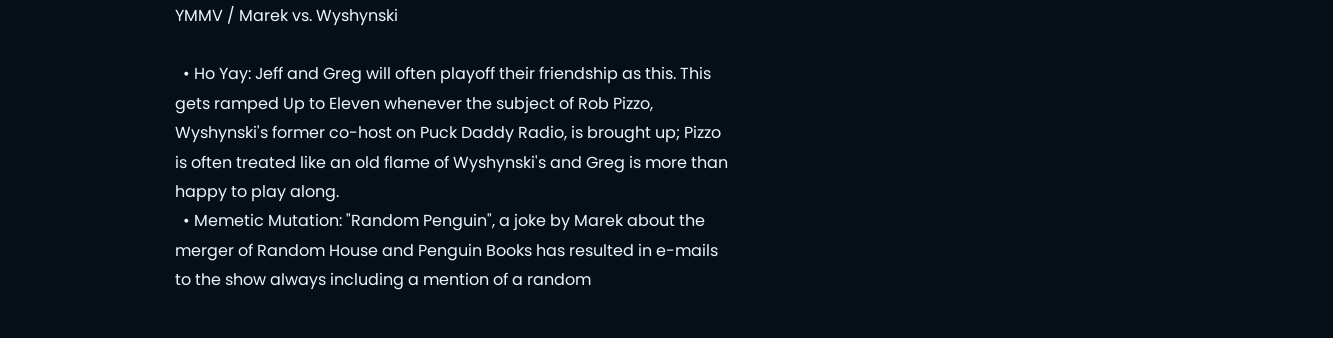YMMV / Marek vs. Wyshynski

  • Ho Yay: Jeff and Greg will often playoff their friendship as this. This gets ramped Up to Eleven whenever the subject of Rob Pizzo, Wyshynski's former co-host on Puck Daddy Radio, is brought up; Pizzo is often treated like an old flame of Wyshynski's and Greg is more than happy to play along.
  • Memetic Mutation: "Random Penguin", a joke by Marek about the merger of Random House and Penguin Books has resulted in e-mails to the show always including a mention of a random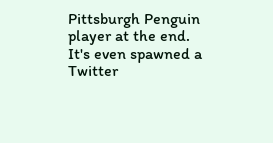Pittsburgh Penguin player at the end. It's even spawned a Twitter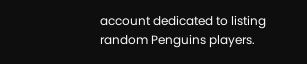account dedicated to listing random Penguins players.